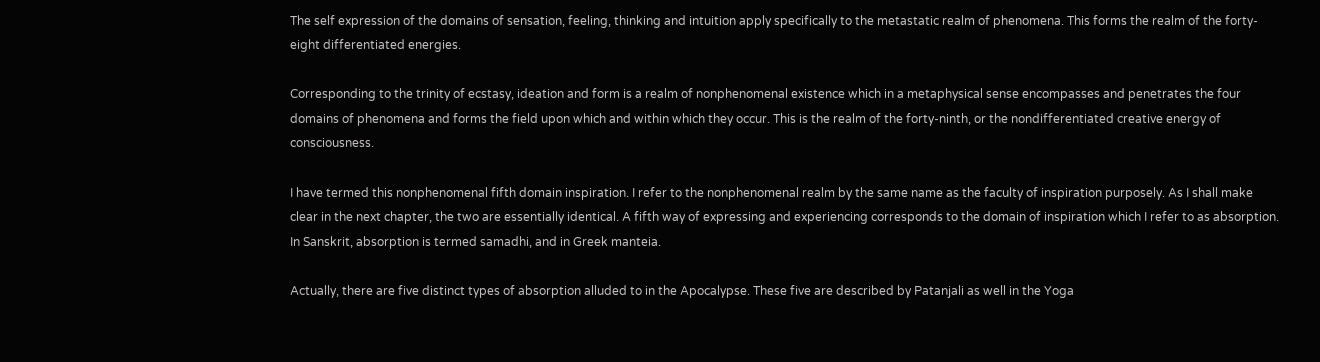The self expression of the domains of sensation, feeling, thinking and intuition apply specifically to the metastatic realm of phenomena. This forms the realm of the forty-eight differentiated energies.

Corresponding to the trinity of ecstasy, ideation and form is a realm of nonphenomenal existence which in a metaphysical sense encompasses and penetrates the four domains of phenomena and forms the field upon which and within which they occur. This is the realm of the forty-ninth, or the nondifferentiated creative energy of consciousness.

I have termed this nonphenomenal fifth domain inspiration. I refer to the nonphenomenal realm by the same name as the faculty of inspiration purposely. As I shall make clear in the next chapter, the two are essentially identical. A fifth way of expressing and experiencing corresponds to the domain of inspiration which I refer to as absorption. In Sanskrit, absorption is termed samadhi, and in Greek manteia.

Actually, there are five distinct types of absorption alluded to in the Apocalypse. These five are described by Patanjali as well in the Yoga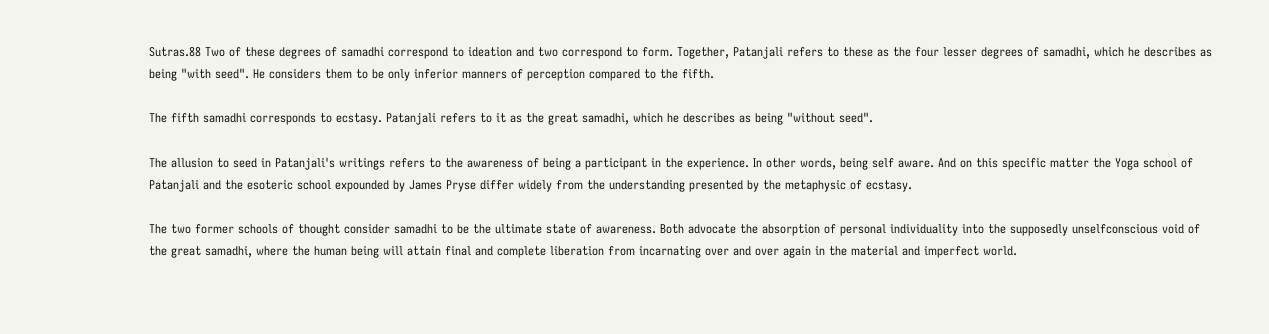Sutras.88 Two of these degrees of samadhi correspond to ideation and two correspond to form. Together, Patanjali refers to these as the four lesser degrees of samadhi, which he describes as being "with seed". He considers them to be only inferior manners of perception compared to the fifth.

The fifth samadhi corresponds to ecstasy. Patanjali refers to it as the great samadhi, which he describes as being "without seed".

The allusion to seed in Patanjali's writings refers to the awareness of being a participant in the experience. In other words, being self aware. And on this specific matter the Yoga school of Patanjali and the esoteric school expounded by James Pryse differ widely from the understanding presented by the metaphysic of ecstasy.

The two former schools of thought consider samadhi to be the ultimate state of awareness. Both advocate the absorption of personal individuality into the supposedly unselfconscious void of the great samadhi, where the human being will attain final and complete liberation from incarnating over and over again in the material and imperfect world.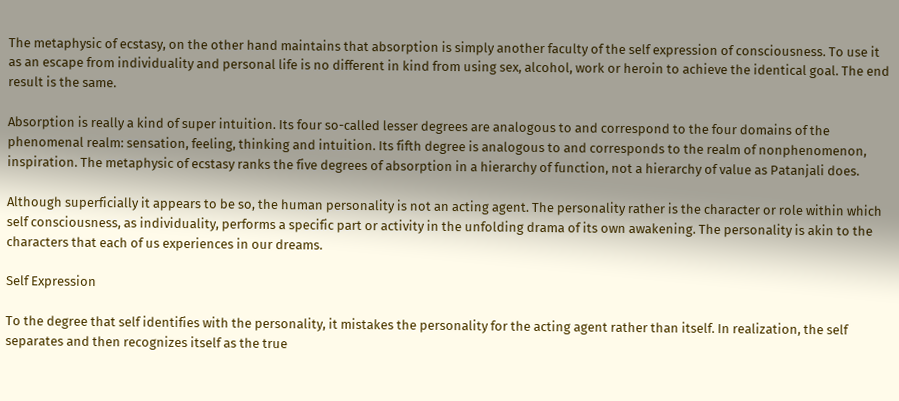The metaphysic of ecstasy, on the other hand maintains that absorption is simply another faculty of the self expression of consciousness. To use it as an escape from individuality and personal life is no different in kind from using sex, alcohol, work or heroin to achieve the identical goal. The end result is the same.

Absorption is really a kind of super intuition. Its four so-called lesser degrees are analogous to and correspond to the four domains of the phenomenal realm: sensation, feeling, thinking and intuition. Its fifth degree is analogous to and corresponds to the realm of nonphenomenon, inspiration. The metaphysic of ecstasy ranks the five degrees of absorption in a hierarchy of function, not a hierarchy of value as Patanjali does.

Although superficially it appears to be so, the human personality is not an acting agent. The personality rather is the character or role within which self consciousness, as individuality, performs a specific part or activity in the unfolding drama of its own awakening. The personality is akin to the characters that each of us experiences in our dreams.

Self Expression

To the degree that self identifies with the personality, it mistakes the personality for the acting agent rather than itself. In realization, the self separates and then recognizes itself as the true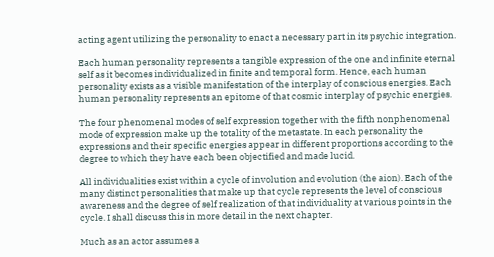acting agent utilizing the personality to enact a necessary part in its psychic integration.

Each human personality represents a tangible expression of the one and infinite eternal self as it becomes individualized in finite and temporal form. Hence, each human personality exists as a visible manifestation of the interplay of conscious energies. Each human personality represents an epitome of that cosmic interplay of psychic energies.

The four phenomenal modes of self expression together with the fifth nonphenomenal mode of expression make up the totality of the metastate. In each personality the expressions and their specific energies appear in different proportions according to the degree to which they have each been objectified and made lucid.

All individualities exist within a cycle of involution and evolution (the aion). Each of the many distinct personalities that make up that cycle represents the level of conscious awareness and the degree of self realization of that individuality at various points in the cycle. I shall discuss this in more detail in the next chapter.

Much as an actor assumes a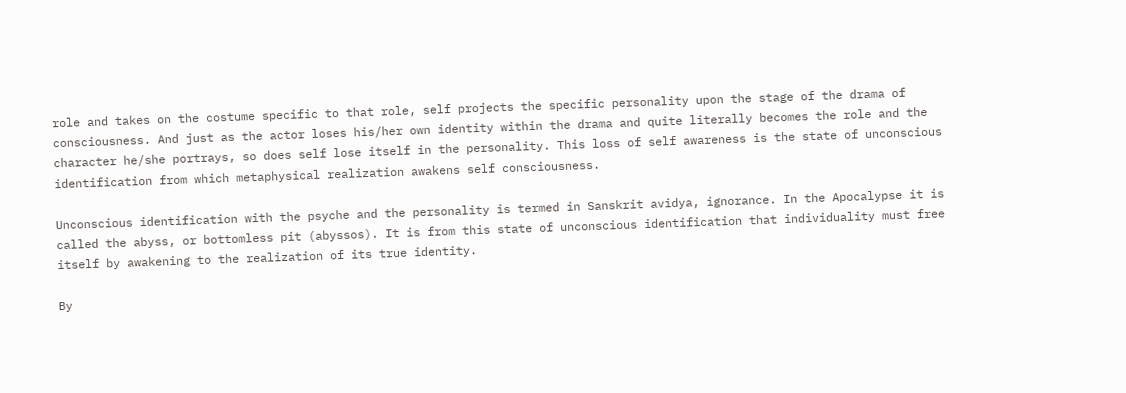role and takes on the costume specific to that role, self projects the specific personality upon the stage of the drama of consciousness. And just as the actor loses his/her own identity within the drama and quite literally becomes the role and the character he/she portrays, so does self lose itself in the personality. This loss of self awareness is the state of unconscious identification from which metaphysical realization awakens self consciousness.

Unconscious identification with the psyche and the personality is termed in Sanskrit avidya, ignorance. In the Apocalypse it is called the abyss, or bottomless pit (abyssos). It is from this state of unconscious identification that individuality must free itself by awakening to the realization of its true identity.

By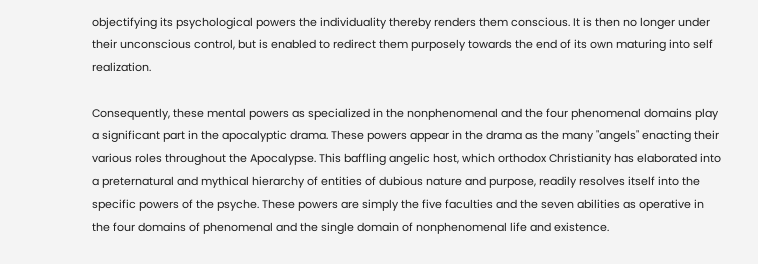objectifying its psychological powers the individuality thereby renders them conscious. It is then no longer under their unconscious control, but is enabled to redirect them purposely towards the end of its own maturing into self realization.

Consequently, these mental powers as specialized in the nonphenomenal and the four phenomenal domains play a significant part in the apocalyptic drama. These powers appear in the drama as the many "angels" enacting their various roles throughout the Apocalypse. This baffling angelic host, which orthodox Christianity has elaborated into a preternatural and mythical hierarchy of entities of dubious nature and purpose, readily resolves itself into the specific powers of the psyche. These powers are simply the five faculties and the seven abilities as operative in the four domains of phenomenal and the single domain of nonphenomenal life and existence.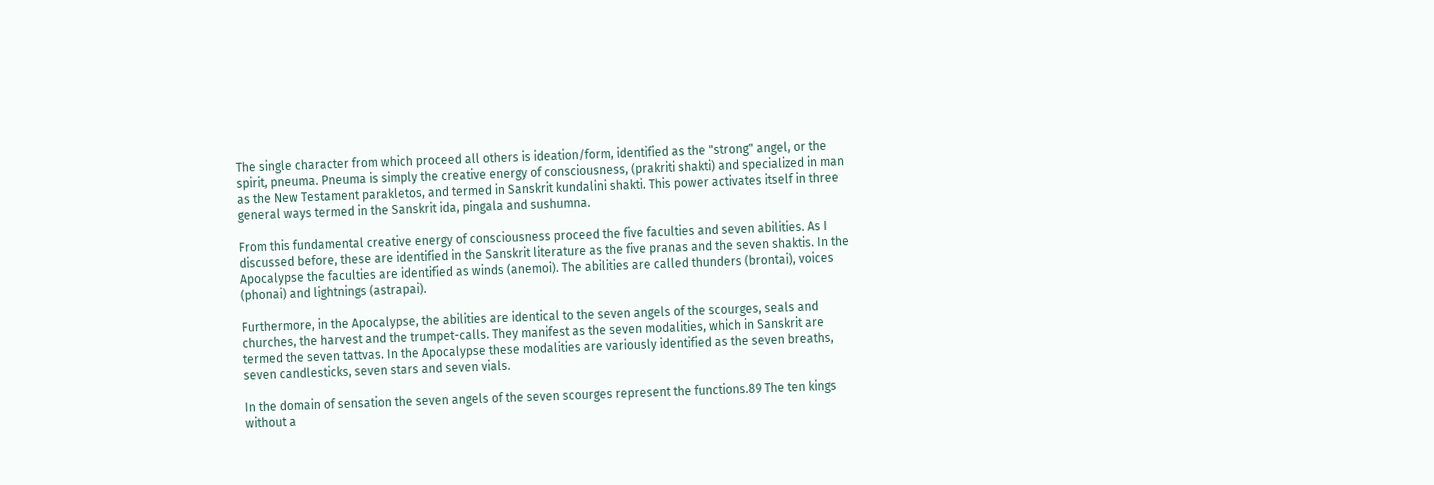The single character from which proceed all others is ideation/form, identified as the "strong" angel, or the spirit, pneuma. Pneuma is simply the creative energy of consciousness, (prakriti shakti) and specialized in man as the New Testament parakletos, and termed in Sanskrit kundalini shakti. This power activates itself in three general ways termed in the Sanskrit ida, pingala and sushumna.

From this fundamental creative energy of consciousness proceed the five faculties and seven abilities. As I discussed before, these are identified in the Sanskrit literature as the five pranas and the seven shaktis. In the Apocalypse the faculties are identified as winds (anemoi). The abilities are called thunders (brontai), voices (phonai) and lightnings (astrapai).

Furthermore, in the Apocalypse, the abilities are identical to the seven angels of the scourges, seals and churches, the harvest and the trumpet-calls. They manifest as the seven modalities, which in Sanskrit are termed the seven tattvas. In the Apocalypse these modalities are variously identified as the seven breaths, seven candlesticks, seven stars and seven vials.

In the domain of sensation the seven angels of the seven scourges represent the functions.89 The ten kings without a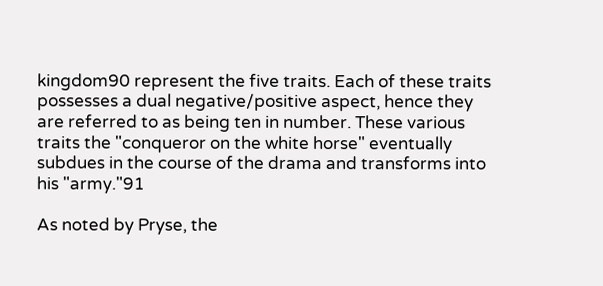kingdom90 represent the five traits. Each of these traits possesses a dual negative/positive aspect, hence they are referred to as being ten in number. These various traits the "conqueror on the white horse" eventually subdues in the course of the drama and transforms into his "army."91

As noted by Pryse, the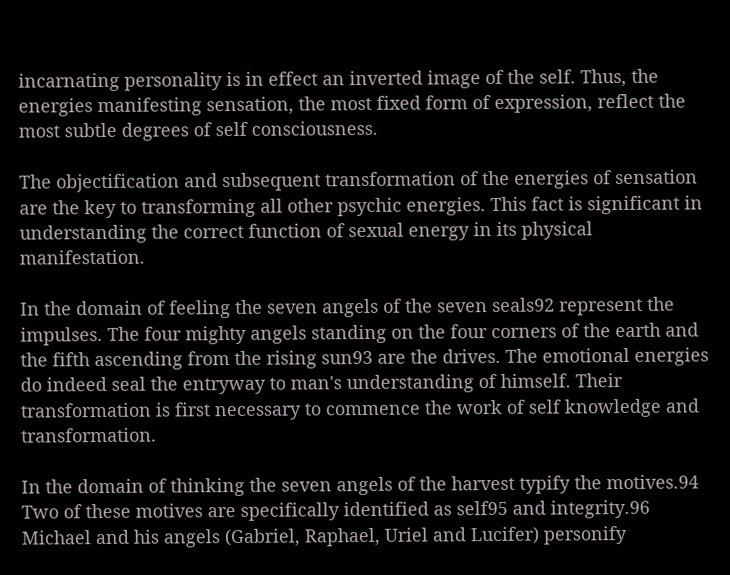incarnating personality is in effect an inverted image of the self. Thus, the energies manifesting sensation, the most fixed form of expression, reflect the most subtle degrees of self consciousness.

The objectification and subsequent transformation of the energies of sensation are the key to transforming all other psychic energies. This fact is significant in understanding the correct function of sexual energy in its physical manifestation.

In the domain of feeling the seven angels of the seven seals92 represent the impulses. The four mighty angels standing on the four corners of the earth and the fifth ascending from the rising sun93 are the drives. The emotional energies do indeed seal the entryway to man's understanding of himself. Their transformation is first necessary to commence the work of self knowledge and transformation.

In the domain of thinking the seven angels of the harvest typify the motives.94 Two of these motives are specifically identified as self95 and integrity.96 Michael and his angels (Gabriel, Raphael, Uriel and Lucifer) personify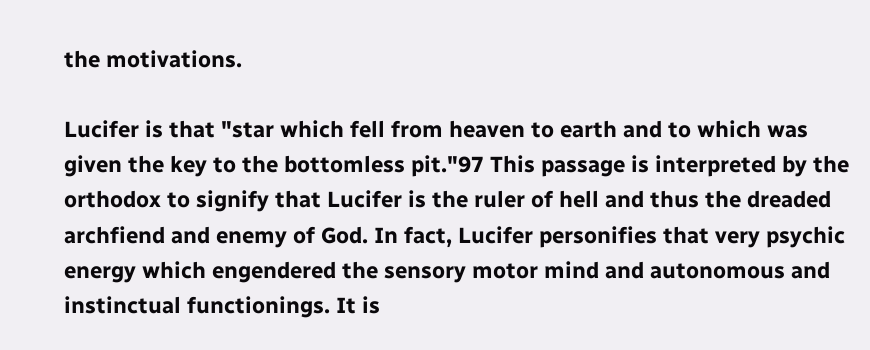the motivations.

Lucifer is that "star which fell from heaven to earth and to which was given the key to the bottomless pit."97 This passage is interpreted by the orthodox to signify that Lucifer is the ruler of hell and thus the dreaded archfiend and enemy of God. In fact, Lucifer personifies that very psychic energy which engendered the sensory motor mind and autonomous and instinctual functionings. It is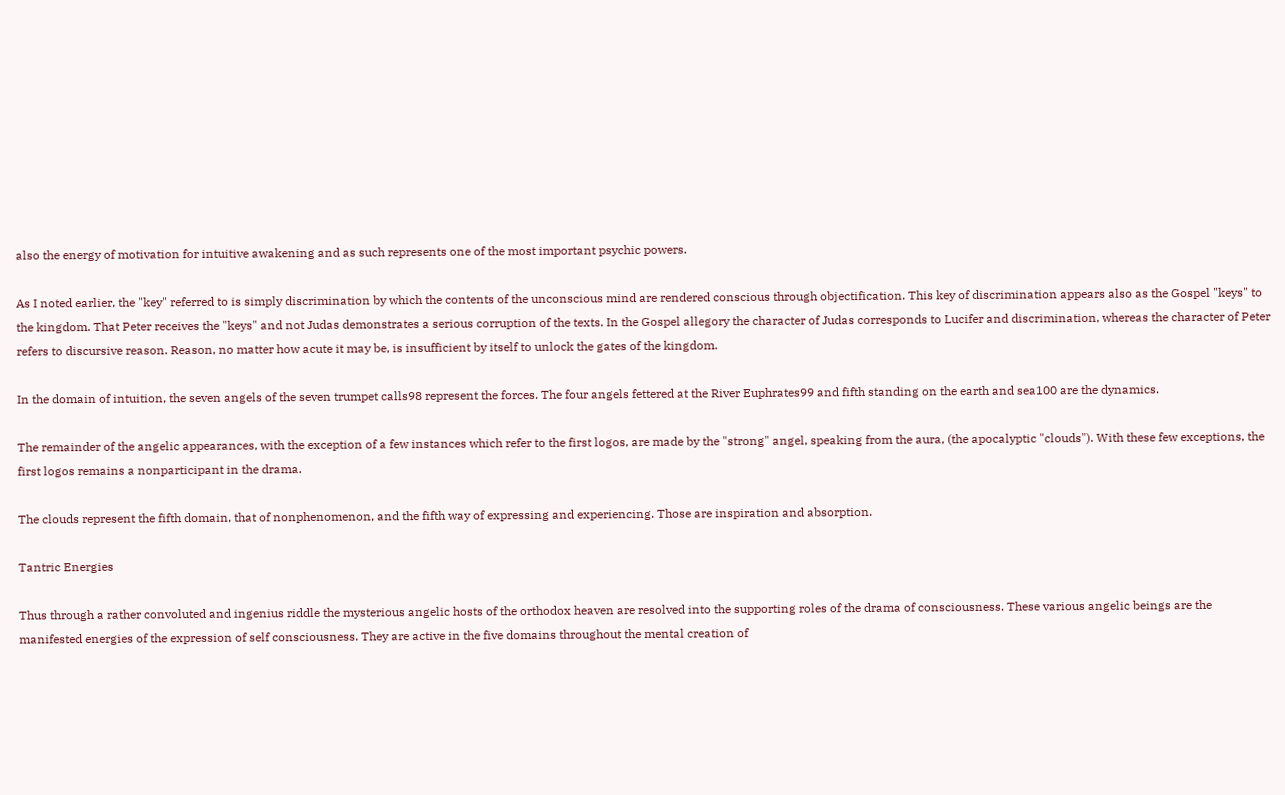also the energy of motivation for intuitive awakening and as such represents one of the most important psychic powers.

As I noted earlier, the "key" referred to is simply discrimination by which the contents of the unconscious mind are rendered conscious through objectification. This key of discrimination appears also as the Gospel "keys" to the kingdom. That Peter receives the "keys" and not Judas demonstrates a serious corruption of the texts. In the Gospel allegory the character of Judas corresponds to Lucifer and discrimination, whereas the character of Peter refers to discursive reason. Reason, no matter how acute it may be, is insufficient by itself to unlock the gates of the kingdom.

In the domain of intuition, the seven angels of the seven trumpet calls98 represent the forces. The four angels fettered at the River Euphrates99 and fifth standing on the earth and sea100 are the dynamics.

The remainder of the angelic appearances, with the exception of a few instances which refer to the first logos, are made by the "strong" angel, speaking from the aura, (the apocalyptic "clouds"). With these few exceptions, the first logos remains a nonparticipant in the drama.

The clouds represent the fifth domain, that of nonphenomenon, and the fifth way of expressing and experiencing. Those are inspiration and absorption.

Tantric Energies

Thus through a rather convoluted and ingenius riddle the mysterious angelic hosts of the orthodox heaven are resolved into the supporting roles of the drama of consciousness. These various angelic beings are the manifested energies of the expression of self consciousness. They are active in the five domains throughout the mental creation of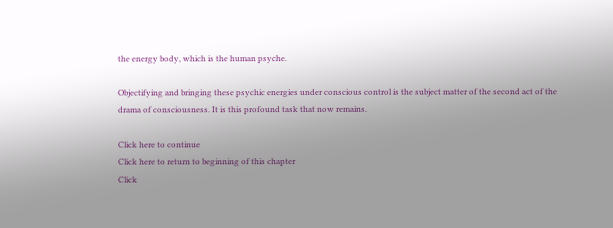the energy body, which is the human psyche.

Objectifying and bringing these psychic energies under conscious control is the subject matter of the second act of the drama of consciousness. It is this profound task that now remains.

Click here to continue
Click here to return to beginning of this chapter
Click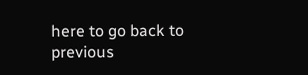here to go back to previous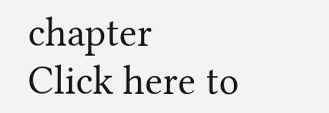chapter
Click here to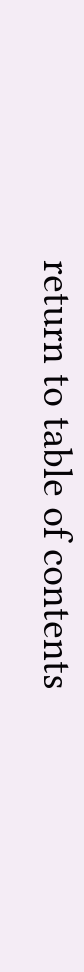return to table of contents